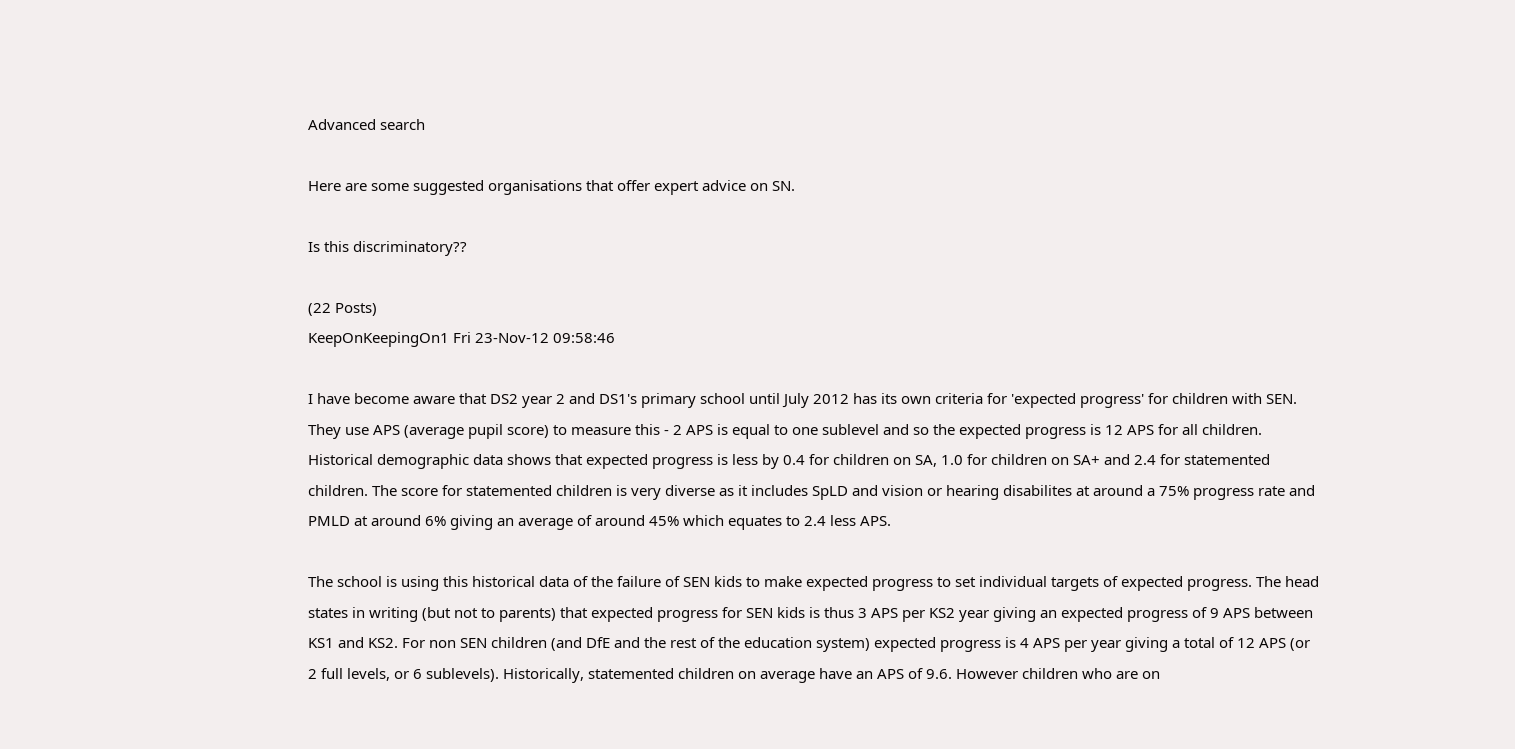Advanced search

Here are some suggested organisations that offer expert advice on SN.

Is this discriminatory??

(22 Posts)
KeepOnKeepingOn1 Fri 23-Nov-12 09:58:46

I have become aware that DS2 year 2 and DS1's primary school until July 2012 has its own criteria for 'expected progress' for children with SEN. They use APS (average pupil score) to measure this - 2 APS is equal to one sublevel and so the expected progress is 12 APS for all children. Historical demographic data shows that expected progress is less by 0.4 for children on SA, 1.0 for children on SA+ and 2.4 for statemented children. The score for statemented children is very diverse as it includes SpLD and vision or hearing disabilites at around a 75% progress rate and PMLD at around 6% giving an average of around 45% which equates to 2.4 less APS.

The school is using this historical data of the failure of SEN kids to make expected progress to set individual targets of expected progress. The head states in writing (but not to parents) that expected progress for SEN kids is thus 3 APS per KS2 year giving an expected progress of 9 APS between KS1 and KS2. For non SEN children (and DfE and the rest of the education system) expected progress is 4 APS per year giving a total of 12 APS (or 2 full levels, or 6 sublevels). Historically, statemented children on average have an APS of 9.6. However children who are on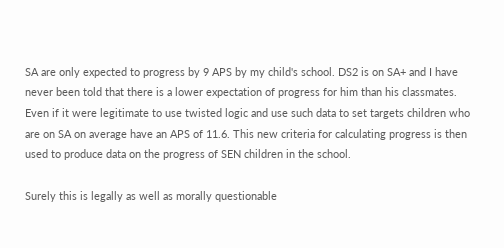SA are only expected to progress by 9 APS by my child's school. DS2 is on SA+ and I have never been told that there is a lower expectation of progress for him than his classmates. Even if it were legitimate to use twisted logic and use such data to set targets children who are on SA on average have an APS of 11.6. This new criteria for calculating progress is then used to produce data on the progress of SEN children in the school.

Surely this is legally as well as morally questionable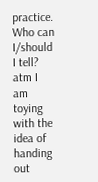practice. Who can I/should I tell? atm I am toying with the idea of handing out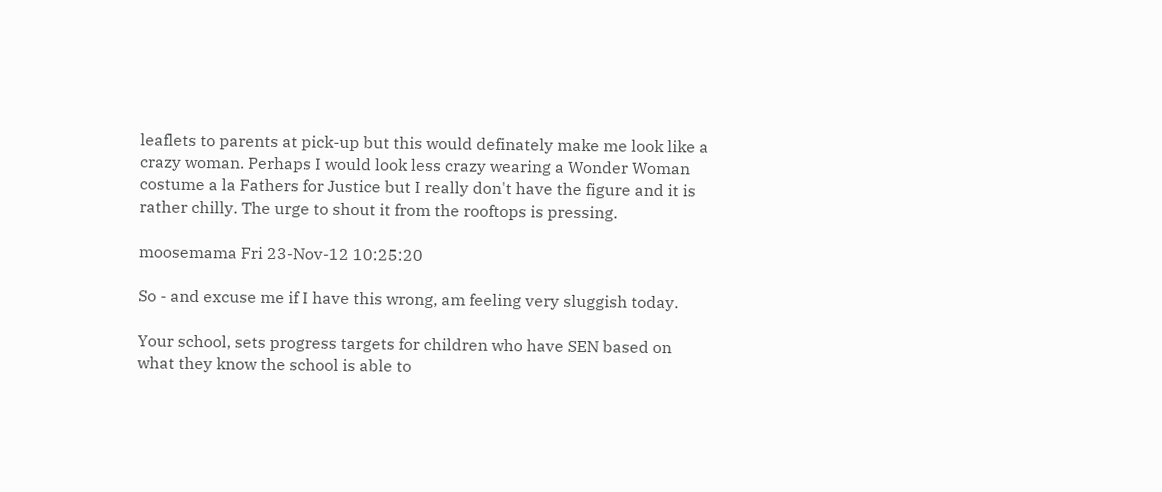leaflets to parents at pick-up but this would definately make me look like a crazy woman. Perhaps I would look less crazy wearing a Wonder Woman costume a la Fathers for Justice but I really don't have the figure and it is rather chilly. The urge to shout it from the rooftops is pressing.

moosemama Fri 23-Nov-12 10:25:20

So - and excuse me if I have this wrong, am feeling very sluggish today.

Your school, sets progress targets for children who have SEN based on what they know the school is able to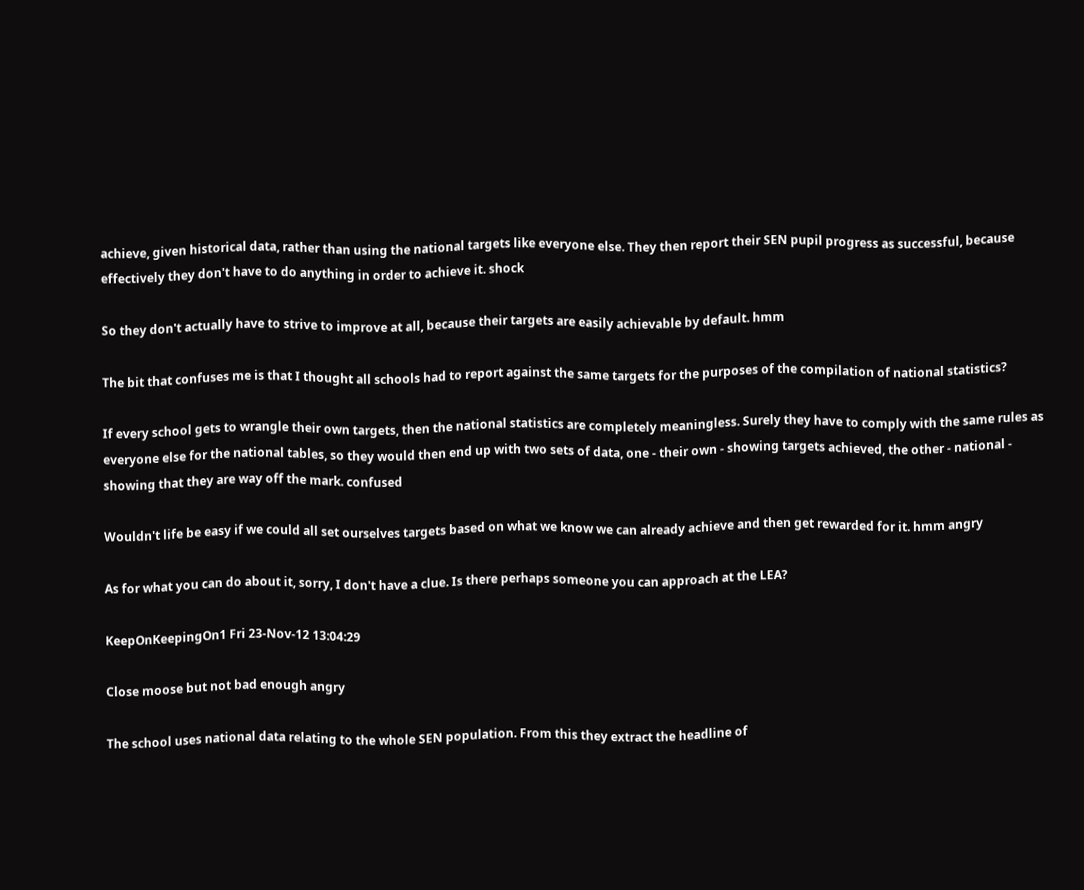achieve, given historical data, rather than using the national targets like everyone else. They then report their SEN pupil progress as successful, because effectively they don't have to do anything in order to achieve it. shock

So they don't actually have to strive to improve at all, because their targets are easily achievable by default. hmm

The bit that confuses me is that I thought all schools had to report against the same targets for the purposes of the compilation of national statistics?

If every school gets to wrangle their own targets, then the national statistics are completely meaningless. Surely they have to comply with the same rules as everyone else for the national tables, so they would then end up with two sets of data, one - their own - showing targets achieved, the other - national - showing that they are way off the mark. confused

Wouldn't life be easy if we could all set ourselves targets based on what we know we can already achieve and then get rewarded for it. hmm angry

As for what you can do about it, sorry, I don't have a clue. Is there perhaps someone you can approach at the LEA?

KeepOnKeepingOn1 Fri 23-Nov-12 13:04:29

Close moose but not bad enough angry

The school uses national data relating to the whole SEN population. From this they extract the headline of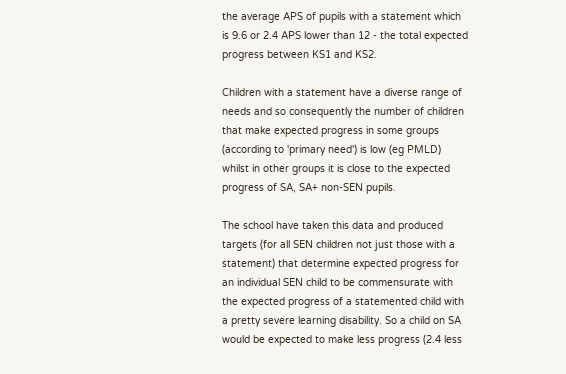the average APS of pupils with a statement which is 9.6 or 2.4 APS lower than 12 - the total expected progress between KS1 and KS2.

Children with a statement have a diverse range of needs and so consequently the number of children that make expected progress in some groups (according to 'primary need') is low (eg PMLD) whilst in other groups it is close to the expected progress of SA, SA+ non-SEN pupils.

The school have taken this data and produced targets (for all SEN children not just those with a statement) that determine expected progress for an individual SEN child to be commensurate with the expected progress of a statemented child with a pretty severe learning disability. So a child on SA would be expected to make less progress (2.4 less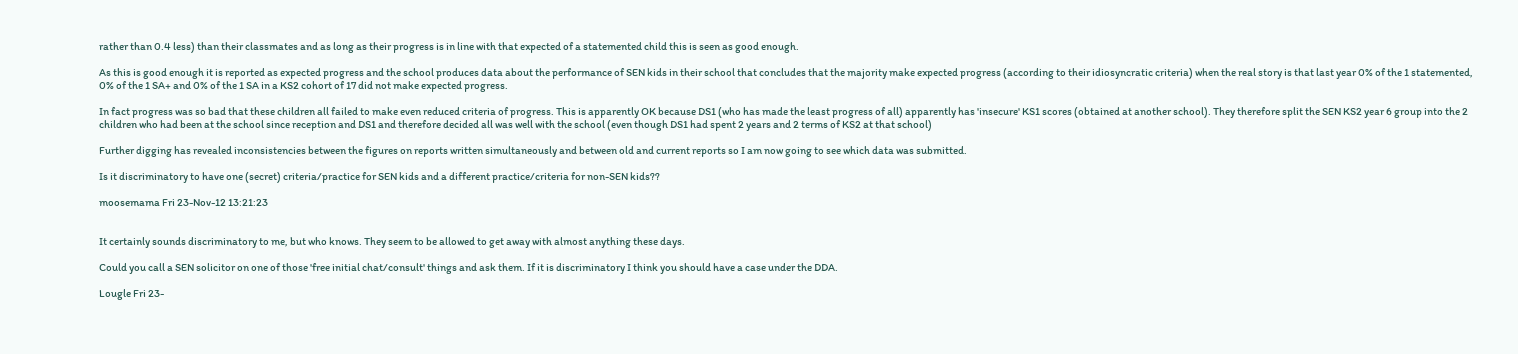rather than 0.4 less) than their classmates and as long as their progress is in line with that expected of a statemented child this is seen as good enough.

As this is good enough it is reported as expected progress and the school produces data about the performance of SEN kids in their school that concludes that the majority make expected progress (according to their idiosyncratic criteria) when the real story is that last year 0% of the 1 statemented, 0% of the 1 SA+ and 0% of the 1 SA in a KS2 cohort of 17 did not make expected progress.

In fact progress was so bad that these children all failed to make even reduced criteria of progress. This is apparently OK because DS1 (who has made the least progress of all) apparently has 'insecure' KS1 scores (obtained at another school). They therefore split the SEN KS2 year 6 group into the 2 children who had been at the school since reception and DS1 and therefore decided all was well with the school (even though DS1 had spent 2 years and 2 terms of KS2 at that school)

Further digging has revealed inconsistencies between the figures on reports written simultaneously and between old and current reports so I am now going to see which data was submitted.

Is it discriminatory to have one (secret) criteria/practice for SEN kids and a different practice/criteria for non-SEN kids??

moosemama Fri 23-Nov-12 13:21:23


It certainly sounds discriminatory to me, but who knows. They seem to be allowed to get away with almost anything these days.

Could you call a SEN solicitor on one of those 'free initial chat/consult' things and ask them. If it is discriminatory I think you should have a case under the DDA.

Lougle Fri 23-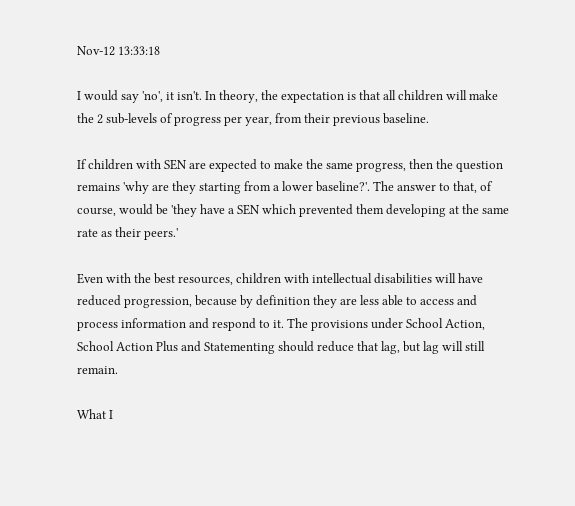Nov-12 13:33:18

I would say 'no', it isn't. In theory, the expectation is that all children will make the 2 sub-levels of progress per year, from their previous baseline.

If children with SEN are expected to make the same progress, then the question remains 'why are they starting from a lower baseline?'. The answer to that, of course, would be 'they have a SEN which prevented them developing at the same rate as their peers.'

Even with the best resources, children with intellectual disabilities will have reduced progression, because by definition they are less able to access and process information and respond to it. The provisions under School Action, School Action Plus and Statementing should reduce that lag, but lag will still remain.

What I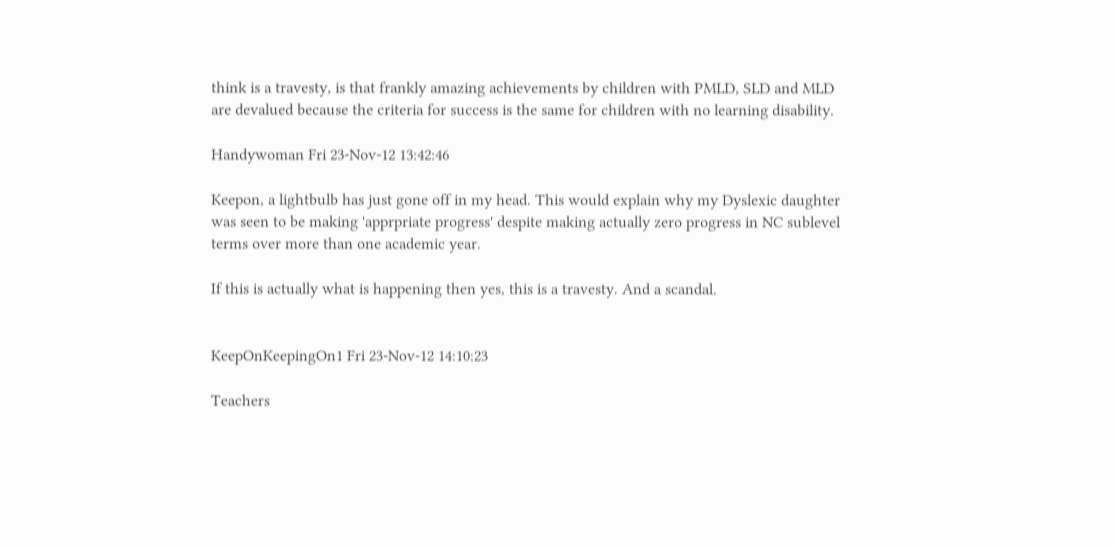think is a travesty, is that frankly amazing achievements by children with PMLD, SLD and MLD are devalued because the criteria for success is the same for children with no learning disability.

Handywoman Fri 23-Nov-12 13:42:46

Keepon, a lightbulb has just gone off in my head. This would explain why my Dyslexic daughter was seen to be making 'apprpriate progress' despite making actually zero progress in NC sublevel terms over more than one academic year.

If this is actually what is happening then yes, this is a travesty. And a scandal.


KeepOnKeepingOn1 Fri 23-Nov-12 14:10:23

Teachers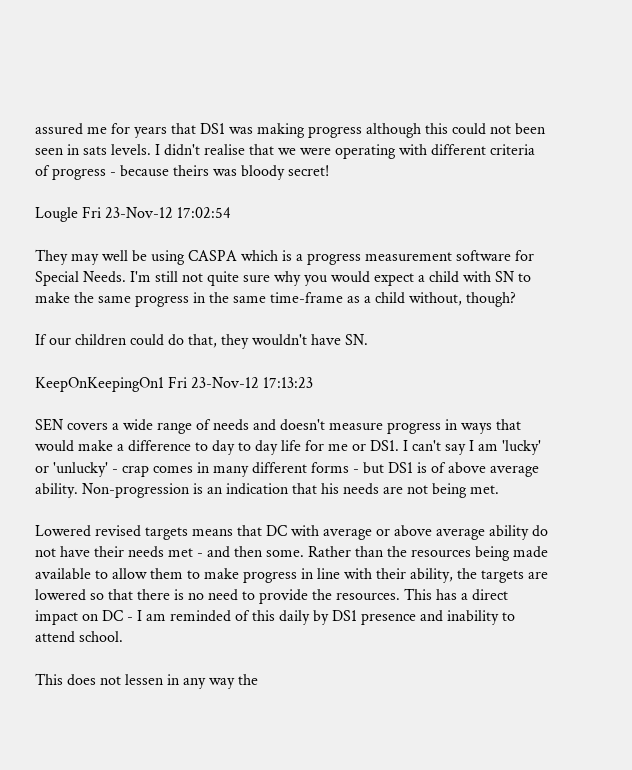assured me for years that DS1 was making progress although this could not been seen in sats levels. I didn't realise that we were operating with different criteria of progress - because theirs was bloody secret!

Lougle Fri 23-Nov-12 17:02:54

They may well be using CASPA which is a progress measurement software for Special Needs. I'm still not quite sure why you would expect a child with SN to make the same progress in the same time-frame as a child without, though?

If our children could do that, they wouldn't have SN.

KeepOnKeepingOn1 Fri 23-Nov-12 17:13:23

SEN covers a wide range of needs and doesn't measure progress in ways that would make a difference to day to day life for me or DS1. I can't say I am 'lucky' or 'unlucky' - crap comes in many different forms - but DS1 is of above average ability. Non-progression is an indication that his needs are not being met.

Lowered revised targets means that DC with average or above average ability do not have their needs met - and then some. Rather than the resources being made available to allow them to make progress in line with their ability, the targets are lowered so that there is no need to provide the resources. This has a direct impact on DC - I am reminded of this daily by DS1 presence and inability to attend school.

This does not lessen in any way the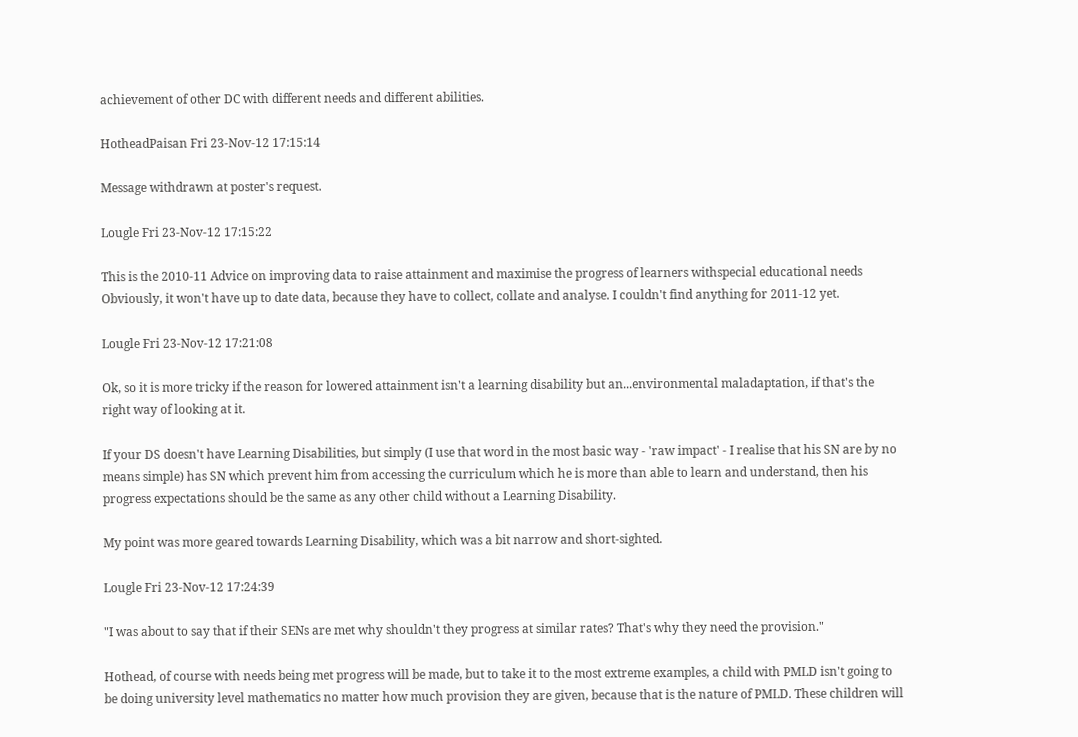achievement of other DC with different needs and different abilities.

HotheadPaisan Fri 23-Nov-12 17:15:14

Message withdrawn at poster's request.

Lougle Fri 23-Nov-12 17:15:22

This is the 2010-11 Advice on improving data to raise attainment and maximise the progress of learners withspecial educational needs Obviously, it won't have up to date data, because they have to collect, collate and analyse. I couldn't find anything for 2011-12 yet.

Lougle Fri 23-Nov-12 17:21:08

Ok, so it is more tricky if the reason for lowered attainment isn't a learning disability but an...environmental maladaptation, if that's the right way of looking at it.

If your DS doesn't have Learning Disabilities, but simply (I use that word in the most basic way - 'raw impact' - I realise that his SN are by no means simple) has SN which prevent him from accessing the curriculum which he is more than able to learn and understand, then his progress expectations should be the same as any other child without a Learning Disability.

My point was more geared towards Learning Disability, which was a bit narrow and short-sighted.

Lougle Fri 23-Nov-12 17:24:39

"I was about to say that if their SENs are met why shouldn't they progress at similar rates? That's why they need the provision."

Hothead, of course with needs being met progress will be made, but to take it to the most extreme examples, a child with PMLD isn't going to be doing university level mathematics no matter how much provision they are given, because that is the nature of PMLD. These children will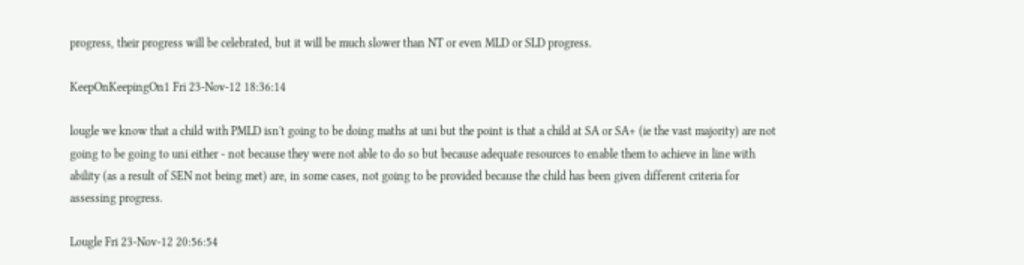progress, their progress will be celebrated, but it will be much slower than NT or even MLD or SLD progress.

KeepOnKeepingOn1 Fri 23-Nov-12 18:36:14

lougle we know that a child with PMLD isn't going to be doing maths at uni but the point is that a child at SA or SA+ (ie the vast majority) are not going to be going to uni either - not because they were not able to do so but because adequate resources to enable them to achieve in line with ability (as a result of SEN not being met) are, in some cases, not going to be provided because the child has been given different criteria for assessing progress.

Lougle Fri 23-Nov-12 20:56:54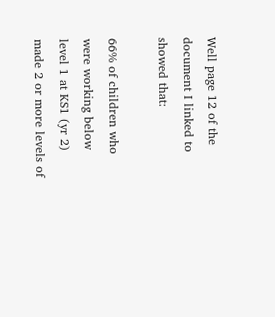Well page 12 of the document I linked to showed that:

66% of children who were working below level 1 at KS1 (yr 2) made 2 or more levels of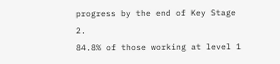progress by the end of Key Stage 2.
84.8% of those working at level 1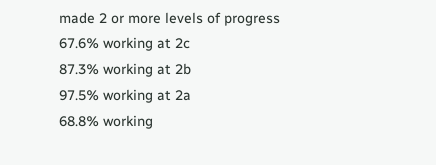made 2 or more levels of progress
67.6% working at 2c
87.3% working at 2b
97.5% working at 2a
68.8% working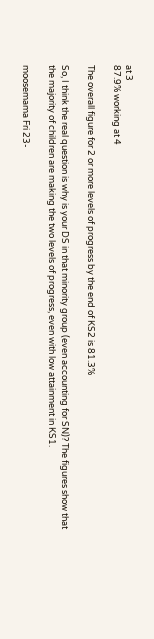at 3
87.9% working at 4

The overall figure for 2 or more levels of progress by the end of KS2 is 81.3%

So, I think the real question is why is your DS in that minority group (even accounting for SN)? The figures show that the majority of children are making the two levels of progress, even with low attainment in KS1.

moosemama Fri 23-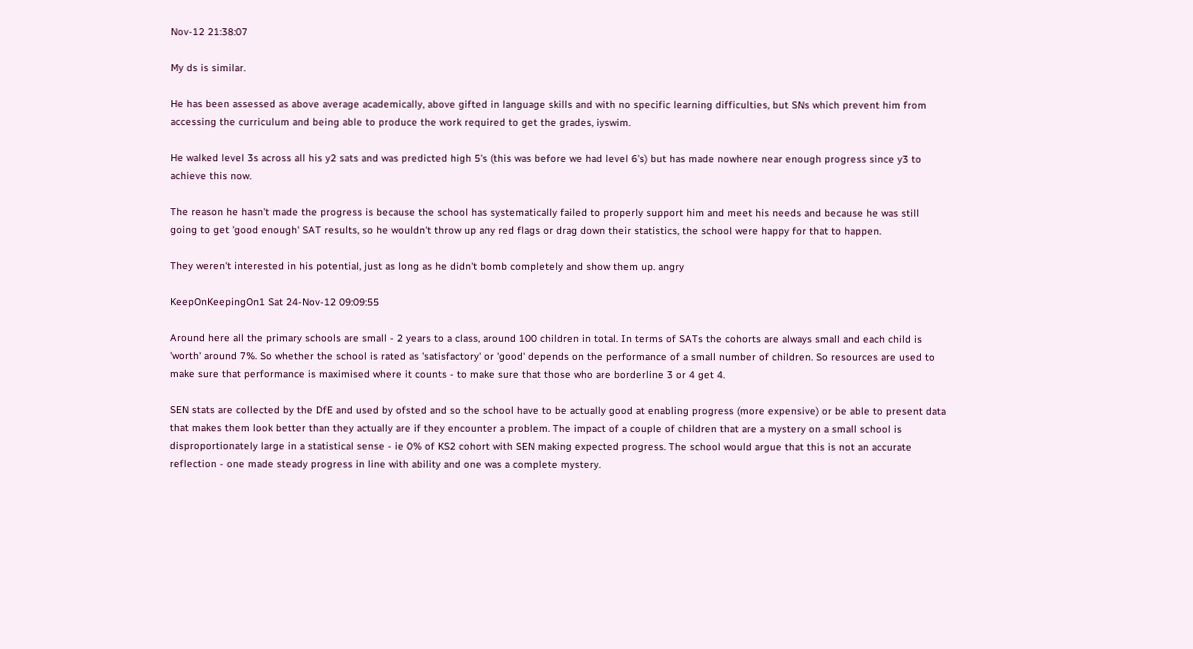Nov-12 21:38:07

My ds is similar.

He has been assessed as above average academically, above gifted in language skills and with no specific learning difficulties, but SNs which prevent him from accessing the curriculum and being able to produce the work required to get the grades, iyswim.

He walked level 3s across all his y2 sats and was predicted high 5's (this was before we had level 6's) but has made nowhere near enough progress since y3 to achieve this now.

The reason he hasn't made the progress is because the school has systematically failed to properly support him and meet his needs and because he was still going to get 'good enough' SAT results, so he wouldn't throw up any red flags or drag down their statistics, the school were happy for that to happen.

They weren't interested in his potential, just as long as he didn't bomb completely and show them up. angry

KeepOnKeepingOn1 Sat 24-Nov-12 09:09:55

Around here all the primary schools are small - 2 years to a class, around 100 children in total. In terms of SATs the cohorts are always small and each child is 'worth' around 7%. So whether the school is rated as 'satisfactory' or 'good' depends on the performance of a small number of children. So resources are used to make sure that performance is maximised where it counts - to make sure that those who are borderline 3 or 4 get 4.

SEN stats are collected by the DfE and used by ofsted and so the school have to be actually good at enabling progress (more expensive) or be able to present data that makes them look better than they actually are if they encounter a problem. The impact of a couple of children that are a mystery on a small school is disproportionately large in a statistical sense - ie 0% of KS2 cohort with SEN making expected progress. The school would argue that this is not an accurate reflection - one made steady progress in line with ability and one was a complete mystery.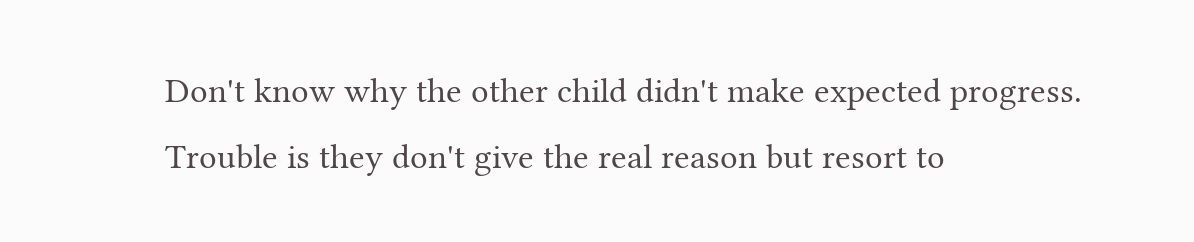Don't know why the other child didn't make expected progress. Trouble is they don't give the real reason but resort to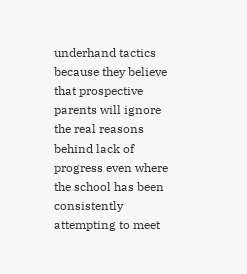underhand tactics because they believe that prospective parents will ignore the real reasons behind lack of progress even where the school has been consistently attempting to meet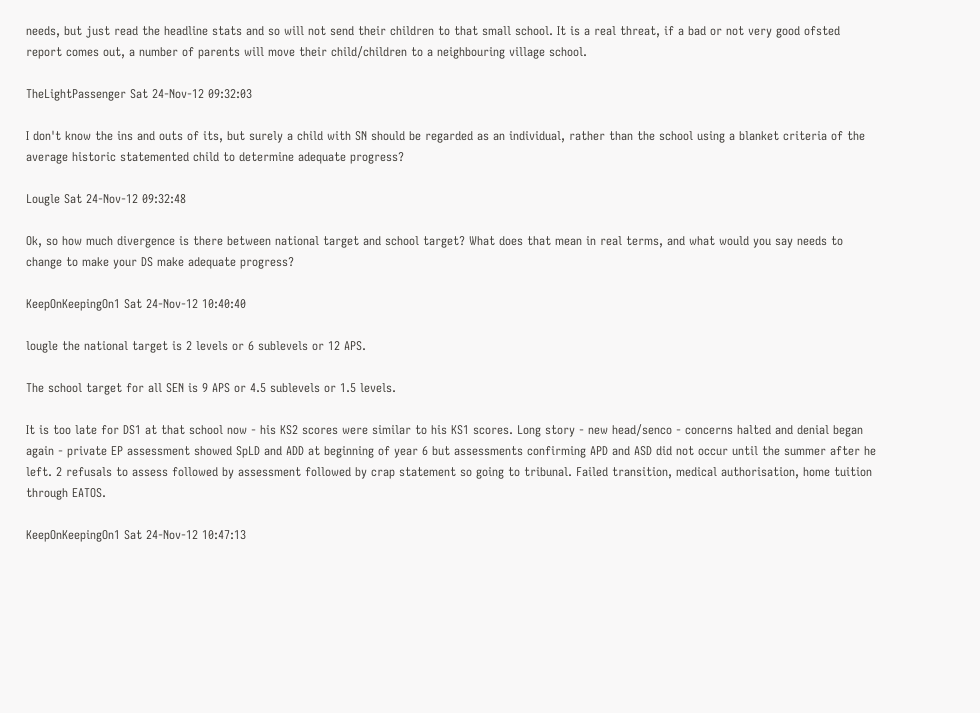needs, but just read the headline stats and so will not send their children to that small school. It is a real threat, if a bad or not very good ofsted report comes out, a number of parents will move their child/children to a neighbouring village school.

TheLightPassenger Sat 24-Nov-12 09:32:03

I don't know the ins and outs of its, but surely a child with SN should be regarded as an individual, rather than the school using a blanket criteria of the average historic statemented child to determine adequate progress?

Lougle Sat 24-Nov-12 09:32:48

Ok, so how much divergence is there between national target and school target? What does that mean in real terms, and what would you say needs to change to make your DS make adequate progress?

KeepOnKeepingOn1 Sat 24-Nov-12 10:40:40

lougle the national target is 2 levels or 6 sublevels or 12 APS.

The school target for all SEN is 9 APS or 4.5 sublevels or 1.5 levels.

It is too late for DS1 at that school now - his KS2 scores were similar to his KS1 scores. Long story - new head/senco - concerns halted and denial began again - private EP assessment showed SpLD and ADD at beginning of year 6 but assessments confirming APD and ASD did not occur until the summer after he left. 2 refusals to assess followed by assessment followed by crap statement so going to tribunal. Failed transition, medical authorisation, home tuition through EATOS.

KeepOnKeepingOn1 Sat 24-Nov-12 10:47:13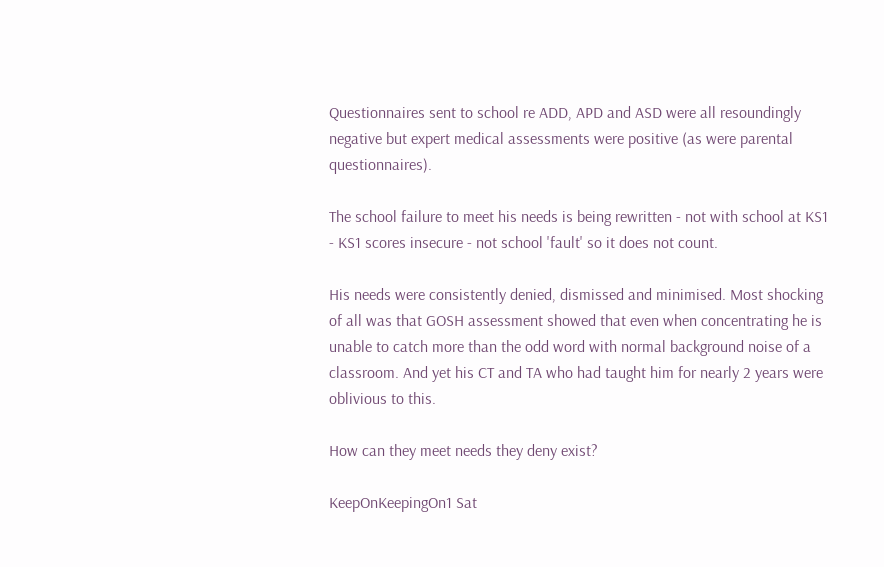Questionnaires sent to school re ADD, APD and ASD were all resoundingly negative but expert medical assessments were positive (as were parental questionnaires).

The school failure to meet his needs is being rewritten - not with school at KS1 - KS1 scores insecure - not school 'fault' so it does not count.

His needs were consistently denied, dismissed and minimised. Most shocking of all was that GOSH assessment showed that even when concentrating he is unable to catch more than the odd word with normal background noise of a classroom. And yet his CT and TA who had taught him for nearly 2 years were oblivious to this.

How can they meet needs they deny exist?

KeepOnKeepingOn1 Sat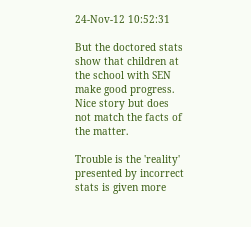24-Nov-12 10:52:31

But the doctored stats show that children at the school with SEN make good progress. Nice story but does not match the facts of the matter.

Trouble is the 'reality' presented by incorrect stats is given more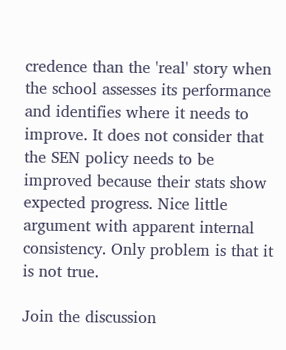credence than the 'real' story when the school assesses its performance and identifies where it needs to improve. It does not consider that the SEN policy needs to be improved because their stats show expected progress. Nice little argument with apparent internal consistency. Only problem is that it is not true.

Join the discussion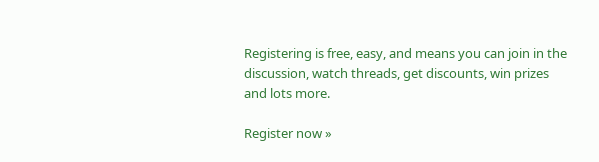Registering is free, easy, and means you can join in the discussion, watch threads, get discounts, win prizes and lots more.

Register now »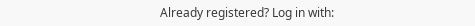Already registered? Log in with: